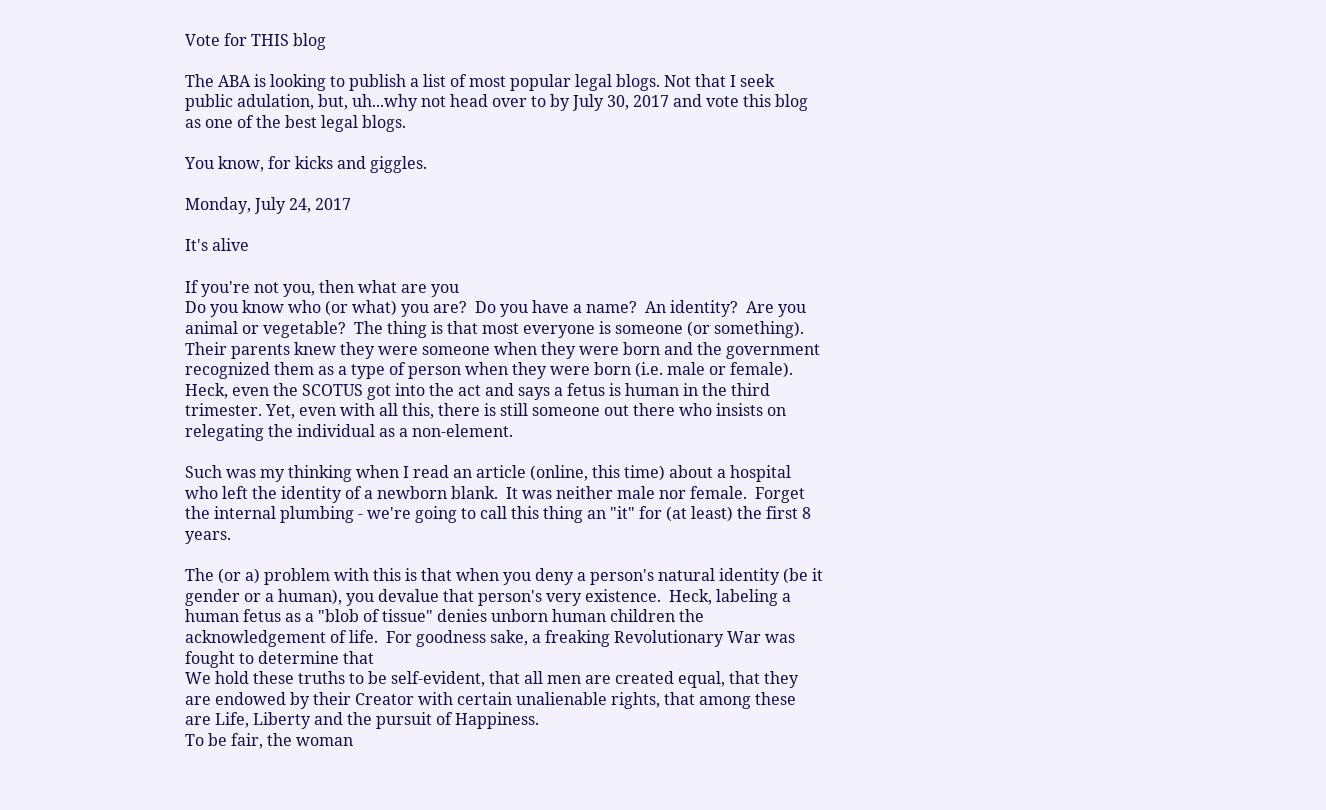Vote for THIS blog

The ABA is looking to publish a list of most popular legal blogs. Not that I seek public adulation, but, uh...why not head over to by July 30, 2017 and vote this blog as one of the best legal blogs.

You know, for kicks and giggles.

Monday, July 24, 2017

It's alive

If you're not you, then what are you
Do you know who (or what) you are?  Do you have a name?  An identity?  Are you animal or vegetable?  The thing is that most everyone is someone (or something). Their parents knew they were someone when they were born and the government recognized them as a type of person when they were born (i.e. male or female).  Heck, even the SCOTUS got into the act and says a fetus is human in the third trimester. Yet, even with all this, there is still someone out there who insists on relegating the individual as a non-element.

Such was my thinking when I read an article (online, this time) about a hospital who left the identity of a newborn blank.  It was neither male nor female.  Forget the internal plumbing - we're going to call this thing an "it" for (at least) the first 8 years.

The (or a) problem with this is that when you deny a person's natural identity (be it gender or a human), you devalue that person's very existence.  Heck, labeling a human fetus as a "blob of tissue" denies unborn human children the acknowledgement of life.  For goodness sake, a freaking Revolutionary War was fought to determine that
We hold these truths to be self-evident, that all men are created equal, that they are endowed by their Creator with certain unalienable rights, that among these are Life, Liberty and the pursuit of Happiness.
To be fair, the woman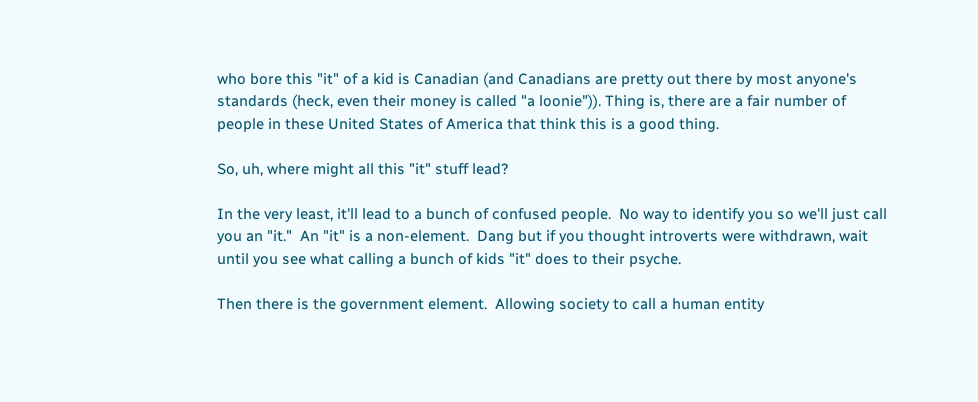who bore this "it" of a kid is Canadian (and Canadians are pretty out there by most anyone's standards (heck, even their money is called "a loonie")). Thing is, there are a fair number of people in these United States of America that think this is a good thing.

So, uh, where might all this "it" stuff lead?

In the very least, it'll lead to a bunch of confused people.  No way to identify you so we'll just call you an "it."  An "it" is a non-element.  Dang but if you thought introverts were withdrawn, wait until you see what calling a bunch of kids "it" does to their psyche.

Then there is the government element.  Allowing society to call a human entity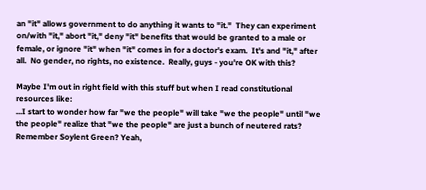an "it" allows government to do anything it wants to "it."  They can experiment on/with "it," abort "it," deny "it" benefits that would be granted to a male or female, or ignore "it" when "it" comes in for a doctor's exam.  It's and "it," after all.  No gender, no rights, no existence.  Really, guys - you're OK with this?

Maybe I'm out in right field with this stuff but when I read constitutional resources like:
...I start to wonder how far "we the people" will take "we the people" until "we the people" realize that "we the people" are just a bunch of neutered rats?  Remember Soylent Green? Yeah,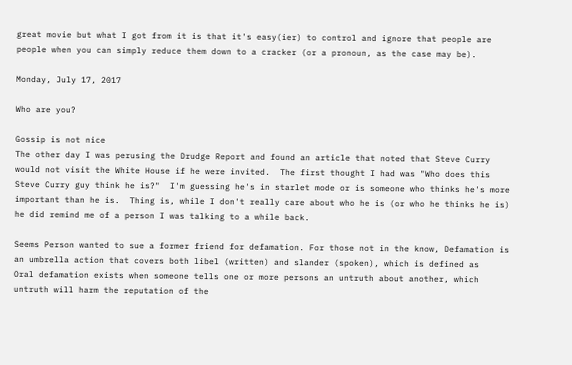great movie but what I got from it is that it's easy(ier) to control and ignore that people are people when you can simply reduce them down to a cracker (or a pronoun, as the case may be).

Monday, July 17, 2017

Who are you?

Gossip is not nice
The other day I was perusing the Drudge Report and found an article that noted that Steve Curry would not visit the White House if he were invited.  The first thought I had was "Who does this Steve Curry guy think he is?"  I'm guessing he's in starlet mode or is someone who thinks he's more important than he is.  Thing is, while I don't really care about who he is (or who he thinks he is) he did remind me of a person I was talking to a while back.

Seems Person wanted to sue a former friend for defamation. For those not in the know, Defamation is an umbrella action that covers both libel (written) and slander (spoken), which is defined as
Oral defamation exists when someone tells one or more persons an untruth about another, which untruth will harm the reputation of the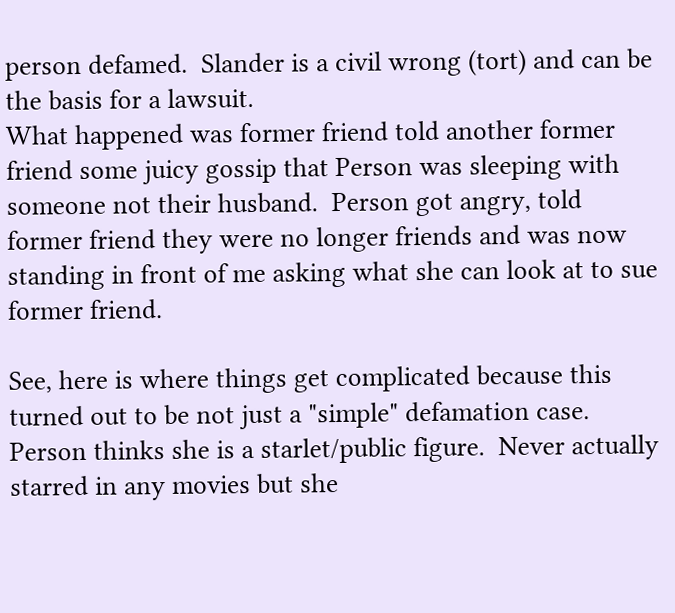person defamed.  Slander is a civil wrong (tort) and can be the basis for a lawsuit.
What happened was former friend told another former friend some juicy gossip that Person was sleeping with someone not their husband.  Person got angry, told former friend they were no longer friends and was now standing in front of me asking what she can look at to sue former friend.

See, here is where things get complicated because this turned out to be not just a "simple" defamation case.  Person thinks she is a starlet/public figure.  Never actually starred in any movies but she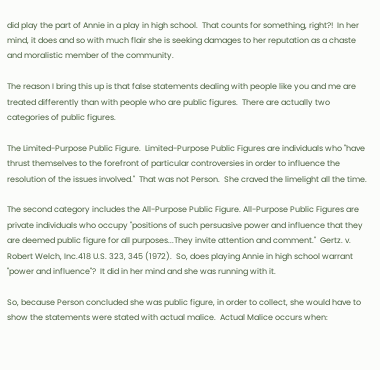did play the part of Annie in a play in high school.  That counts for something, right?!  In her mind, it does and so with much flair she is seeking damages to her reputation as a chaste and moralistic member of the community.

The reason I bring this up is that false statements dealing with people like you and me are treated differently than with people who are public figures.  There are actually two categories of public figures.

The Limited-Purpose Public Figure.  Limited-Purpose Public Figures are individuals who "have thrust themselves to the forefront of particular controversies in order to influence the resolution of the issues involved."  That was not Person.  She craved the limelight all the time.

The second category includes the All-Purpose Public Figure. All-Purpose Public Figures are private individuals who occupy "positions of such persuasive power and influence that they are deemed public figure for all purposes...They invite attention and comment."  Gertz. v. Robert Welch, Inc.418 U.S. 323, 345 (1972).  So, does playing Annie in high school warrant "power and influence"?  It did in her mind and she was running with it.

So, because Person concluded she was public figure, in order to collect, she would have to show the statements were stated with actual malice.  Actual Malice occurs when: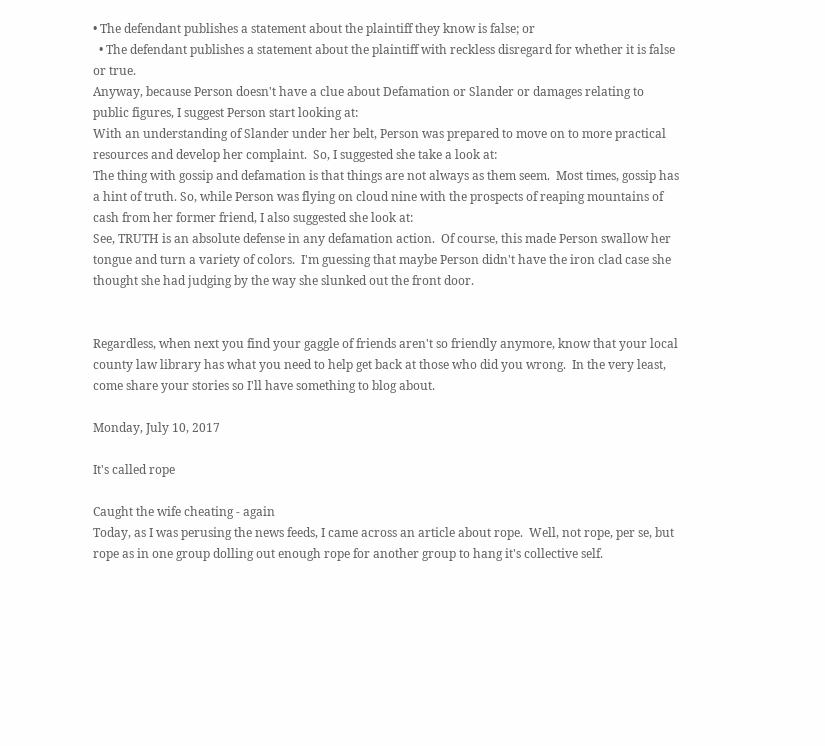• The defendant publishes a statement about the plaintiff they know is false; or
  • The defendant publishes a statement about the plaintiff with reckless disregard for whether it is false or true.
Anyway, because Person doesn't have a clue about Defamation or Slander or damages relating to public figures, I suggest Person start looking at:
With an understanding of Slander under her belt, Person was prepared to move on to more practical resources and develop her complaint.  So, I suggested she take a look at:
The thing with gossip and defamation is that things are not always as them seem.  Most times, gossip has a hint of truth. So, while Person was flying on cloud nine with the prospects of reaping mountains of cash from her former friend, I also suggested she look at:
See, TRUTH is an absolute defense in any defamation action.  Of course, this made Person swallow her tongue and turn a variety of colors.  I'm guessing that maybe Person didn't have the iron clad case she thought she had judging by the way she slunked out the front door.


Regardless, when next you find your gaggle of friends aren't so friendly anymore, know that your local county law library has what you need to help get back at those who did you wrong.  In the very least, come share your stories so I'll have something to blog about.

Monday, July 10, 2017

It's called rope

Caught the wife cheating - again
Today, as I was perusing the news feeds, I came across an article about rope.  Well, not rope, per se, but rope as in one group dolling out enough rope for another group to hang it's collective self.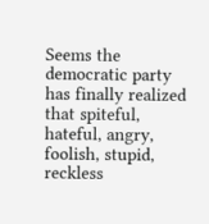Seems the democratic party has finally realized that spiteful, hateful, angry, foolish, stupid, reckless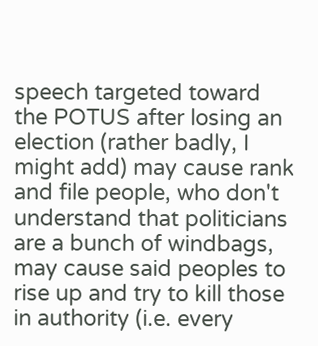speech targeted toward the POTUS after losing an election (rather badly, I might add) may cause rank and file people, who don't understand that politicians are a bunch of windbags, may cause said peoples to rise up and try to kill those in authority (i.e. every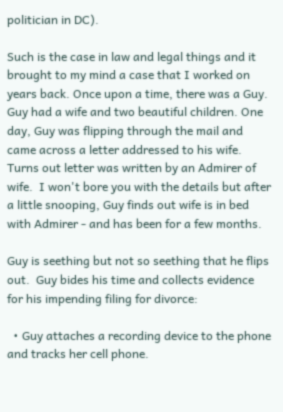politician in DC).

Such is the case in law and legal things and it brought to my mind a case that I worked on years back. Once upon a time, there was a Guy.  Guy had a wife and two beautiful children. One day, Guy was flipping through the mail and came across a letter addressed to his wife.  Turns out letter was written by an Admirer of wife.  I won't bore you with the details but after a little snooping, Guy finds out wife is in bed with Admirer - and has been for a few months.

Guy is seething but not so seething that he flips out.  Guy bides his time and collects evidence for his impending filing for divorce:

  • Guy attaches a recording device to the phone and tracks her cell phone.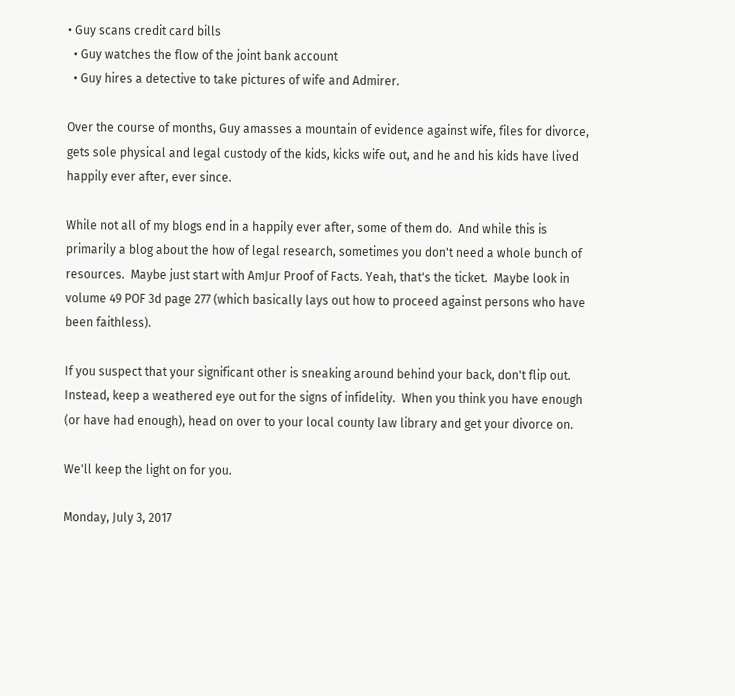• Guy scans credit card bills
  • Guy watches the flow of the joint bank account
  • Guy hires a detective to take pictures of wife and Admirer.

Over the course of months, Guy amasses a mountain of evidence against wife, files for divorce, gets sole physical and legal custody of the kids, kicks wife out, and he and his kids have lived happily ever after, ever since.

While not all of my blogs end in a happily ever after, some of them do.  And while this is primarily a blog about the how of legal research, sometimes you don't need a whole bunch of resources.  Maybe just start with AmJur Proof of Facts. Yeah, that's the ticket.  Maybe look in volume 49 POF 3d page 277 (which basically lays out how to proceed against persons who have been faithless).

If you suspect that your significant other is sneaking around behind your back, don't flip out.  Instead, keep a weathered eye out for the signs of infidelity.  When you think you have enough (or have had enough), head on over to your local county law library and get your divorce on.

We'll keep the light on for you.

Monday, July 3, 2017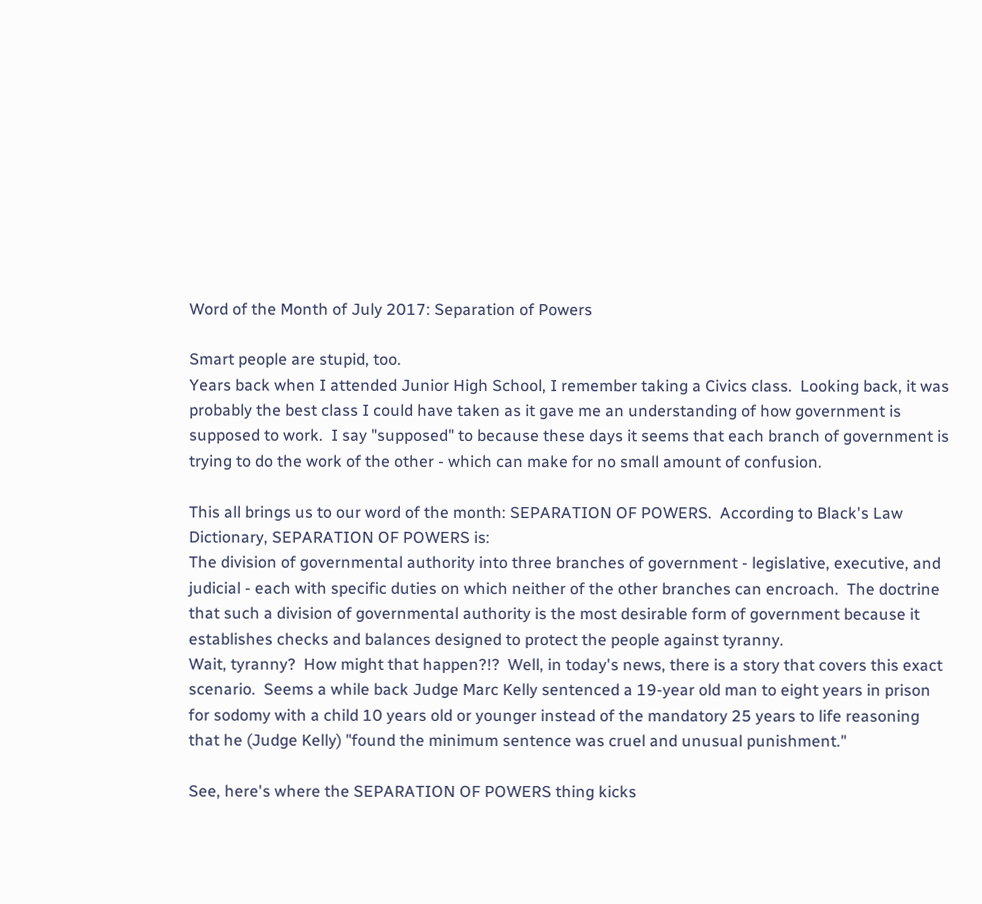Word of the Month of July 2017: Separation of Powers

Smart people are stupid, too.
Years back when I attended Junior High School, I remember taking a Civics class.  Looking back, it was probably the best class I could have taken as it gave me an understanding of how government is supposed to work.  I say "supposed" to because these days it seems that each branch of government is trying to do the work of the other - which can make for no small amount of confusion.

This all brings us to our word of the month: SEPARATION OF POWERS.  According to Black's Law Dictionary, SEPARATION OF POWERS is:
The division of governmental authority into three branches of government - legislative, executive, and judicial - each with specific duties on which neither of the other branches can encroach.  The doctrine that such a division of governmental authority is the most desirable form of government because it establishes checks and balances designed to protect the people against tyranny.
Wait, tyranny?  How might that happen?!?  Well, in today's news, there is a story that covers this exact scenario.  Seems a while back Judge Marc Kelly sentenced a 19-year old man to eight years in prison for sodomy with a child 10 years old or younger instead of the mandatory 25 years to life reasoning that he (Judge Kelly) "found the minimum sentence was cruel and unusual punishment."

See, here's where the SEPARATION OF POWERS thing kicks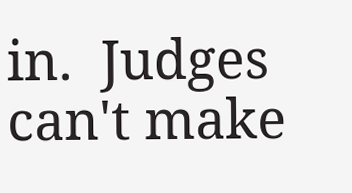in.  Judges can't make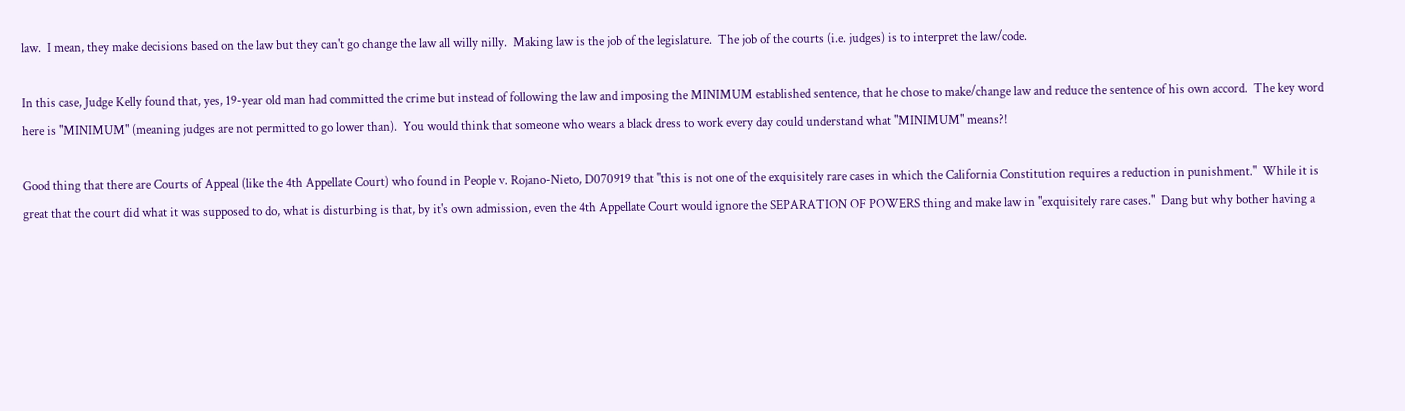law.  I mean, they make decisions based on the law but they can't go change the law all willy nilly.  Making law is the job of the legislature.  The job of the courts (i.e. judges) is to interpret the law/code.

In this case, Judge Kelly found that, yes, 19-year old man had committed the crime but instead of following the law and imposing the MINIMUM established sentence, that he chose to make/change law and reduce the sentence of his own accord.  The key word here is "MINIMUM" (meaning judges are not permitted to go lower than).  You would think that someone who wears a black dress to work every day could understand what "MINIMUM" means?!

Good thing that there are Courts of Appeal (like the 4th Appellate Court) who found in People v. Rojano-Nieto, D070919 that "this is not one of the exquisitely rare cases in which the California Constitution requires a reduction in punishment."  While it is great that the court did what it was supposed to do, what is disturbing is that, by it's own admission, even the 4th Appellate Court would ignore the SEPARATION OF POWERS thing and make law in "exquisitely rare cases."  Dang but why bother having a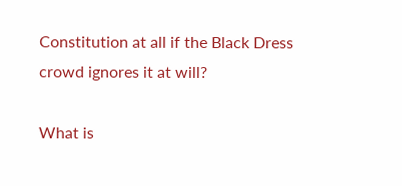Constitution at all if the Black Dress crowd ignores it at will?

What is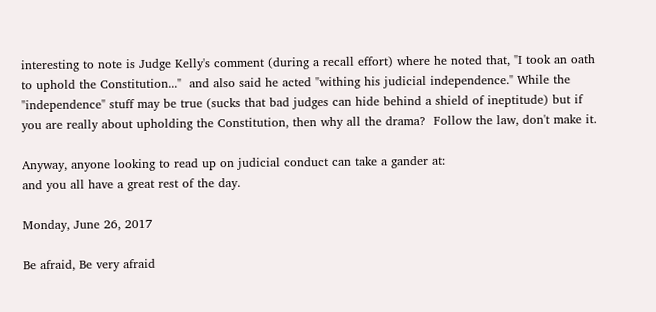interesting to note is Judge Kelly's comment (during a recall effort) where he noted that, "I took an oath to uphold the Constitution..."  and also said he acted "withing his judicial independence." While the "independence" stuff may be true (sucks that bad judges can hide behind a shield of ineptitude) but if you are really about upholding the Constitution, then why all the drama?  Follow the law, don't make it.

Anyway, anyone looking to read up on judicial conduct can take a gander at:
and you all have a great rest of the day.

Monday, June 26, 2017

Be afraid, Be very afraid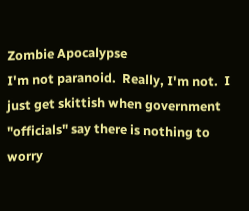Zombie Apocalypse
I'm not paranoid.  Really, I'm not.  I just get skittish when government "officials" say there is nothing to worry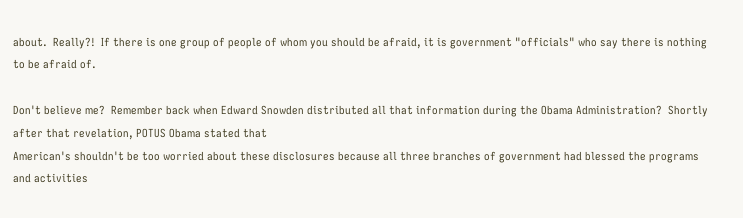about.  Really?!  If there is one group of people of whom you should be afraid, it is government "officials" who say there is nothing to be afraid of.

Don't believe me?  Remember back when Edward Snowden distributed all that information during the Obama Administration?  Shortly after that revelation, POTUS Obama stated that
American's shouldn't be too worried about these disclosures because all three branches of government had blessed the programs and activities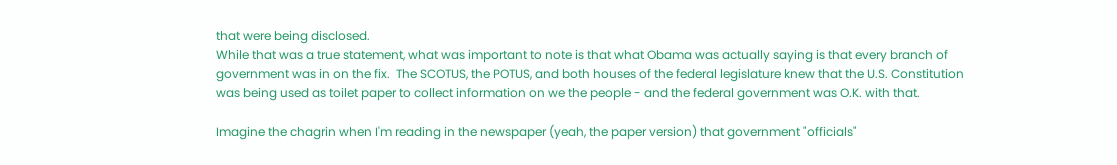that were being disclosed.
While that was a true statement, what was important to note is that what Obama was actually saying is that every branch of government was in on the fix.  The SCOTUS, the POTUS, and both houses of the federal legislature knew that the U.S. Constitution was being used as toilet paper to collect information on we the people - and the federal government was O.K. with that.

Imagine the chagrin when I'm reading in the newspaper (yeah, the paper version) that government "officials"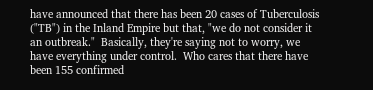have announced that there has been 20 cases of Tuberculosis ("TB") in the Inland Empire but that, "we do not consider it an outbreak."  Basically, they're saying not to worry, we have everything under control.  Who cares that there have been 155 confirmed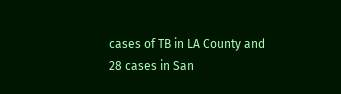cases of TB in LA County and 28 cases in San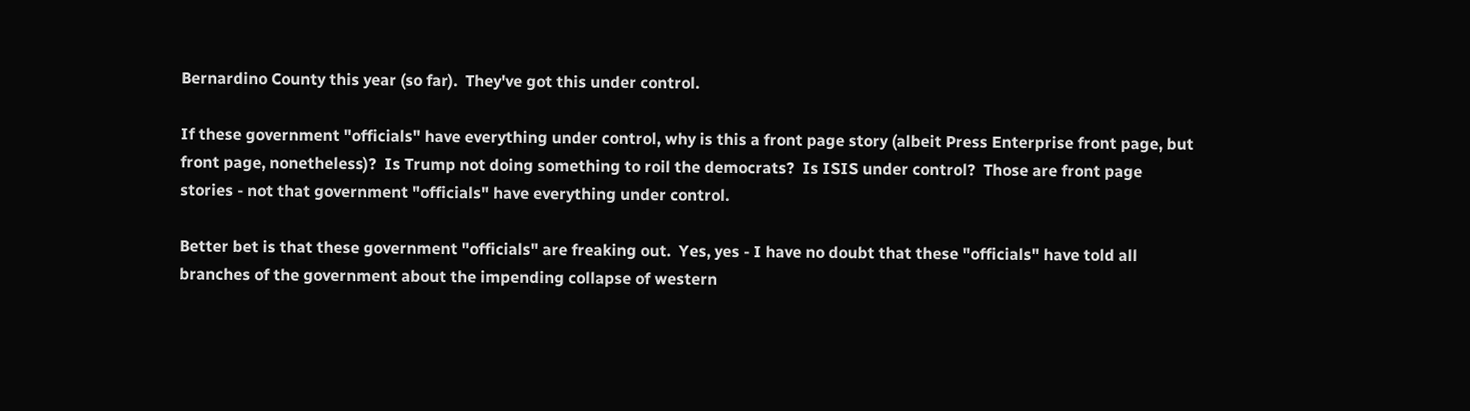Bernardino County this year (so far).  They've got this under control.

If these government "officials" have everything under control, why is this a front page story (albeit Press Enterprise front page, but front page, nonetheless)?  Is Trump not doing something to roil the democrats?  Is ISIS under control?  Those are front page stories - not that government "officials" have everything under control.

Better bet is that these government "officials" are freaking out.  Yes, yes - I have no doubt that these "officials" have told all branches of the government about the impending collapse of western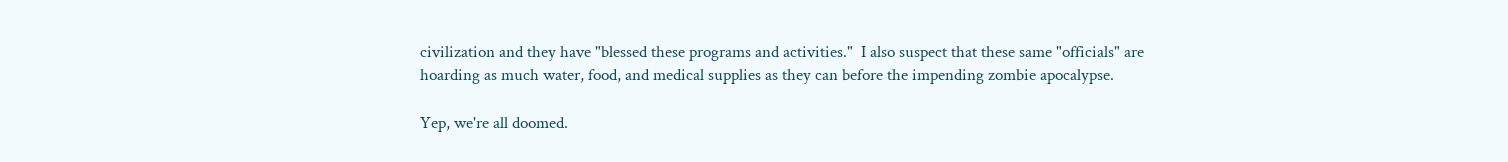civilization and they have "blessed these programs and activities."  I also suspect that these same "officials" are hoarding as much water, food, and medical supplies as they can before the impending zombie apocalypse.

Yep, we're all doomed.